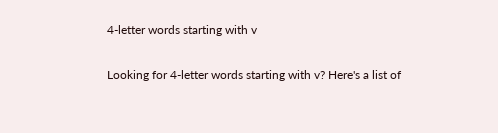4-letter words starting with v

Looking for 4-letter words starting with v? Here's a list of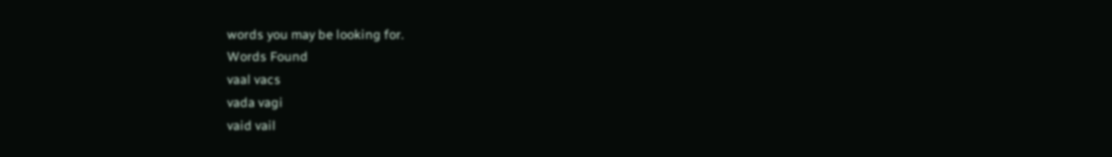words you may be looking for.
Words Found
vaal vacs
vada vagi
vaid vail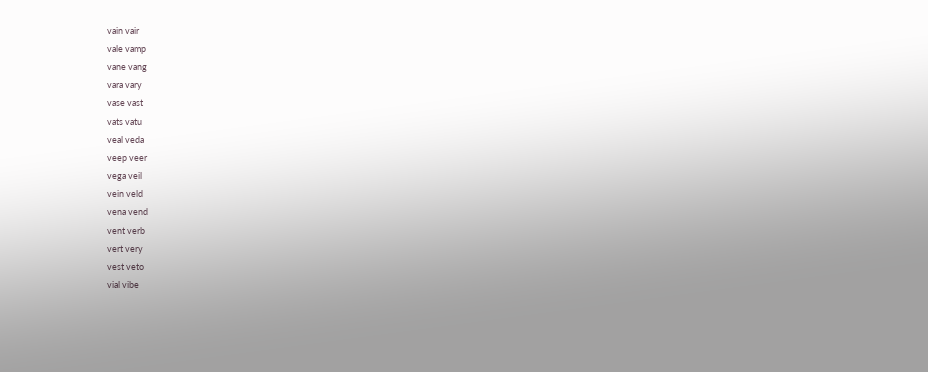vain vair
vale vamp
vane vang
vara vary
vase vast
vats vatu
veal veda
veep veer
vega veil
vein veld
vena vend
vent verb
vert very
vest veto
vial vibe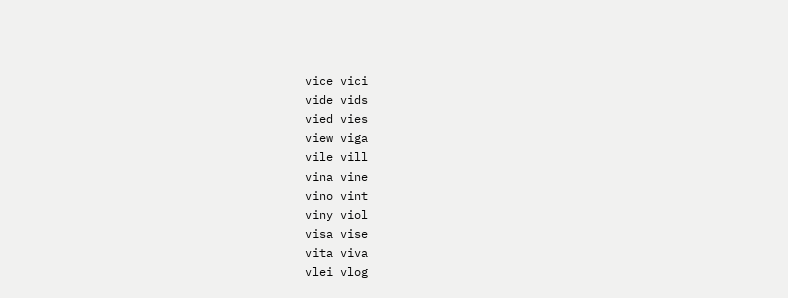vice vici
vide vids
vied vies
view viga
vile vill
vina vine
vino vint
viny viol
visa vise
vita viva
vlei vlog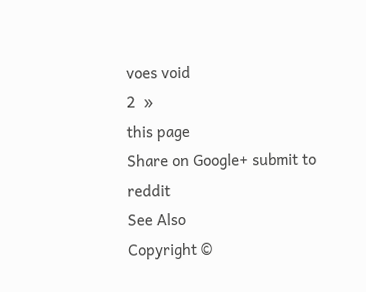voes void
2  »
this page
Share on Google+ submit to reddit
See Also
Copyright ©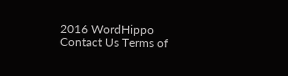2016 WordHippo Contact Us Terms of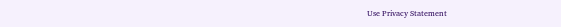Use Privacy Statement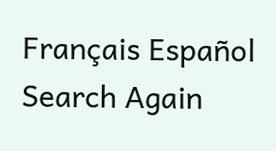Français Español
Search Again